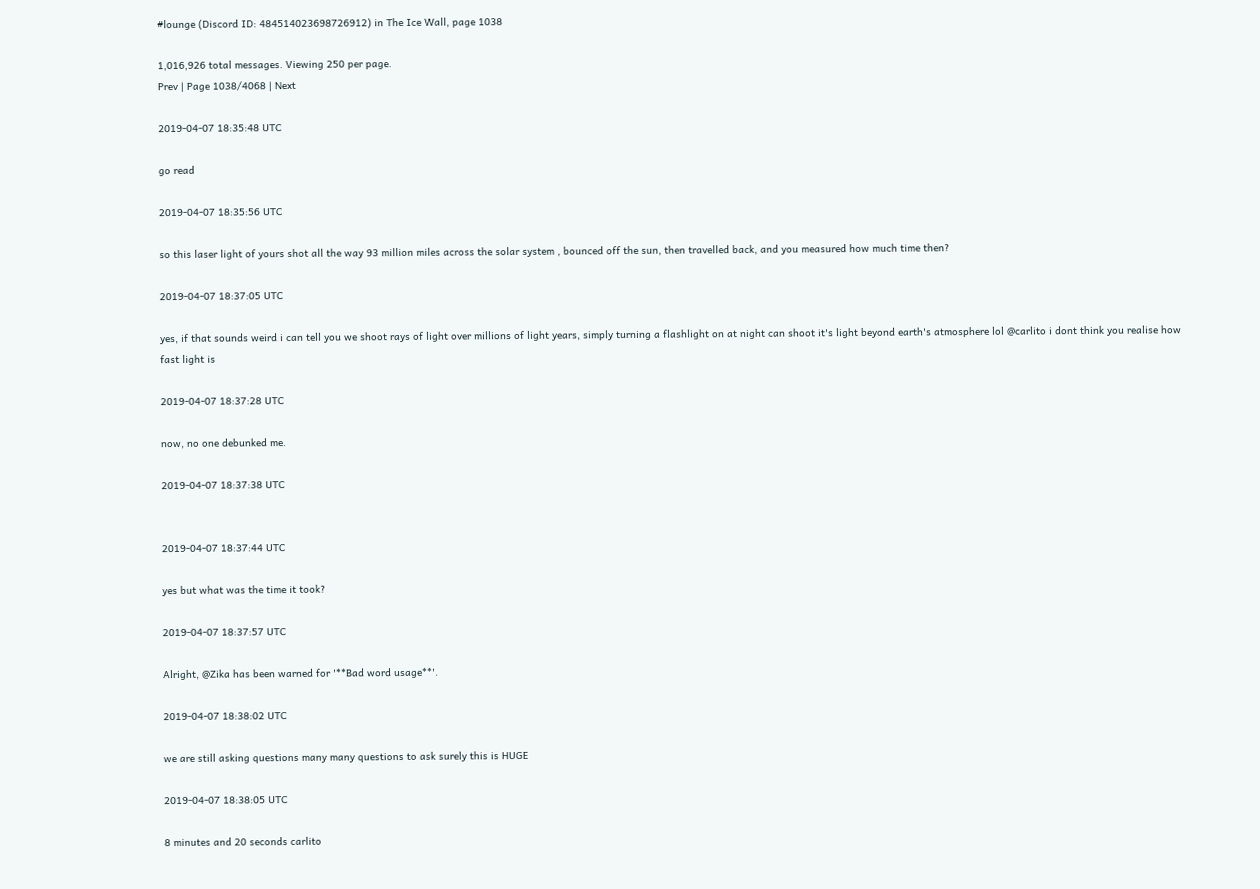#lounge (Discord ID: 484514023698726912) in The Ice Wall, page 1038

1,016,926 total messages. Viewing 250 per page.
Prev | Page 1038/4068 | Next

2019-04-07 18:35:48 UTC

go read

2019-04-07 18:35:56 UTC

so this laser light of yours shot all the way 93 million miles across the solar system , bounced off the sun, then travelled back, and you measured how much time then?

2019-04-07 18:37:05 UTC

yes, if that sounds weird i can tell you we shoot rays of light over millions of light years, simply turning a flashlight on at night can shoot it's light beyond earth's atmosphere lol @carlito i dont think you realise how fast light is

2019-04-07 18:37:28 UTC

now, no one debunked me.

2019-04-07 18:37:38 UTC


2019-04-07 18:37:44 UTC

yes but what was the time it took?

2019-04-07 18:37:57 UTC

Alright, @Zika has been warned for '**Bad word usage**'.

2019-04-07 18:38:02 UTC

we are still asking questions many many questions to ask surely this is HUGE

2019-04-07 18:38:05 UTC

8 minutes and 20 seconds carlito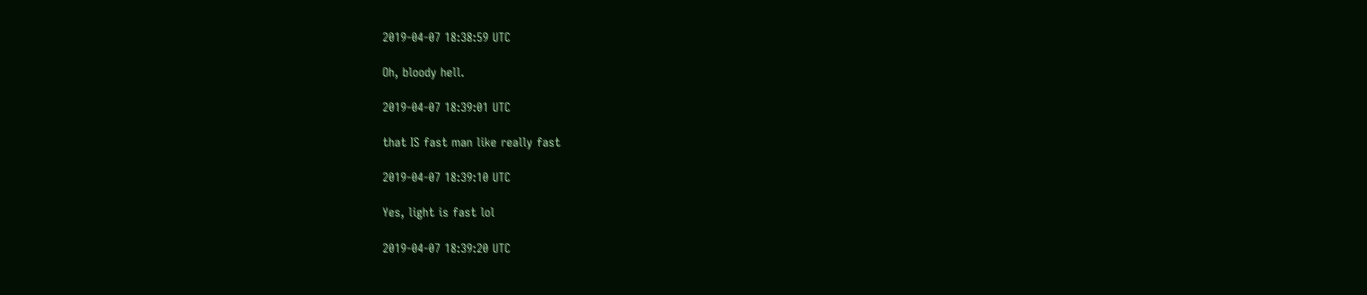2019-04-07 18:38:59 UTC

Oh, bloody hell.

2019-04-07 18:39:01 UTC

that IS fast man like really fast

2019-04-07 18:39:10 UTC

Yes, light is fast lol

2019-04-07 18:39:20 UTC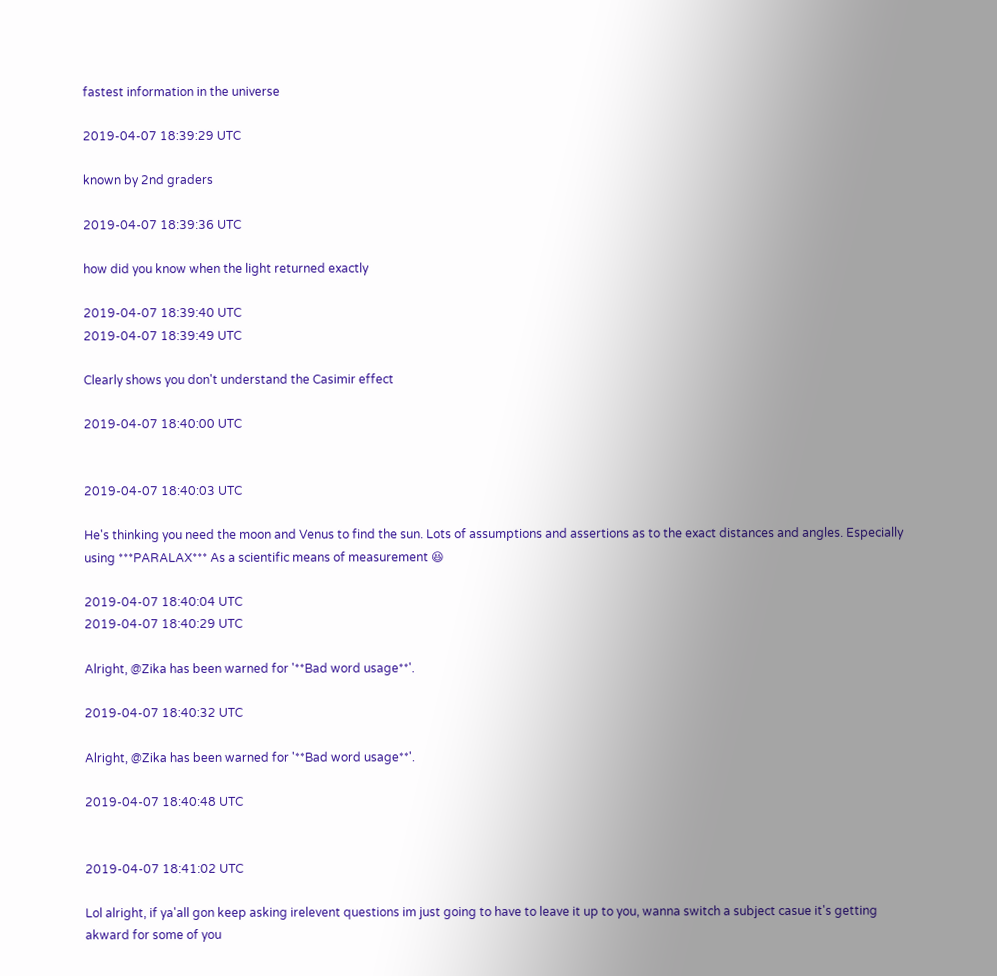fastest information in the universe

2019-04-07 18:39:29 UTC

known by 2nd graders

2019-04-07 18:39:36 UTC

how did you know when the light returned exactly

2019-04-07 18:39:40 UTC
2019-04-07 18:39:49 UTC

Clearly shows you don't understand the Casimir effect

2019-04-07 18:40:00 UTC


2019-04-07 18:40:03 UTC

He's thinking you need the moon and Venus to find the sun. Lots of assumptions and assertions as to the exact distances and angles. Especially using ***PARALAX*** As a scientific means of measurement 😆

2019-04-07 18:40:04 UTC
2019-04-07 18:40:29 UTC

Alright, @Zika has been warned for '**Bad word usage**'.

2019-04-07 18:40:32 UTC

Alright, @Zika has been warned for '**Bad word usage**'.

2019-04-07 18:40:48 UTC


2019-04-07 18:41:02 UTC

Lol alright, if ya'all gon keep asking irelevent questions im just going to have to leave it up to you, wanna switch a subject casue it's getting akward for some of you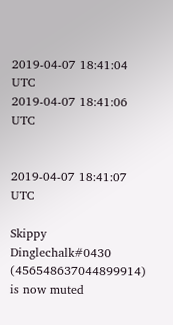2019-04-07 18:41:04 UTC
2019-04-07 18:41:06 UTC


2019-04-07 18:41:07 UTC

Skippy Dinglechalk#0430 (456548637044899914) is now muted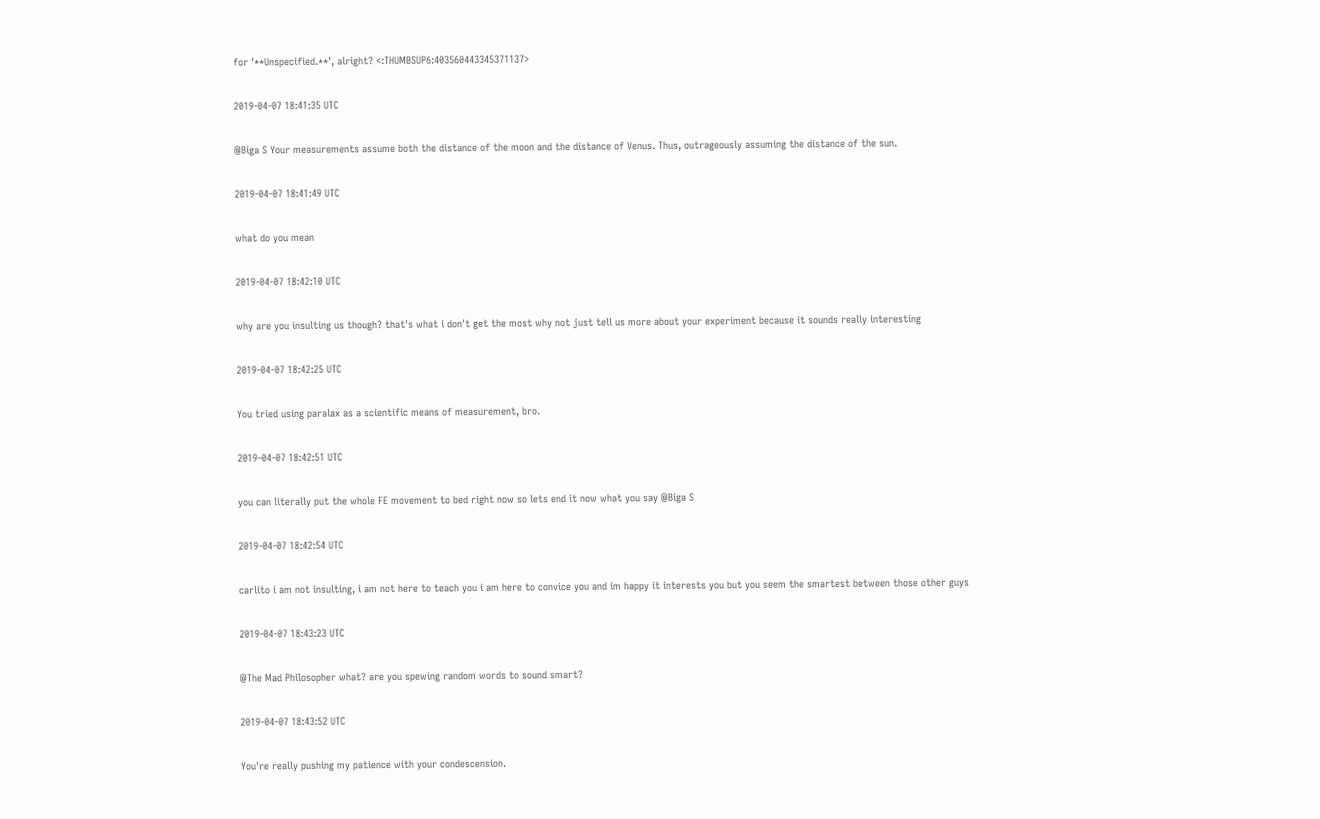for '**Unspecified.**', alright? <:THUMBSUP6:403560443345371137>

2019-04-07 18:41:35 UTC

@Biga S Your measurements assume both the distance of the moon and the distance of Venus. Thus, outrageously assuming the distance of the sun.

2019-04-07 18:41:49 UTC

what do you mean

2019-04-07 18:42:10 UTC

why are you insulting us though? that's what i don't get the most why not just tell us more about your experiment because it sounds really interesting

2019-04-07 18:42:25 UTC

You tried using paralax as a scientific means of measurement, bro.

2019-04-07 18:42:51 UTC

you can literally put the whole FE movement to bed right now so lets end it now what you say @Biga S

2019-04-07 18:42:54 UTC

carlito i am not insulting, i am not here to teach you i am here to convice you and im happy it interests you but you seem the smartest between those other guys

2019-04-07 18:43:23 UTC

@The Mad Philosopher what? are you spewing random words to sound smart?

2019-04-07 18:43:52 UTC

You're really pushing my patience with your condescension.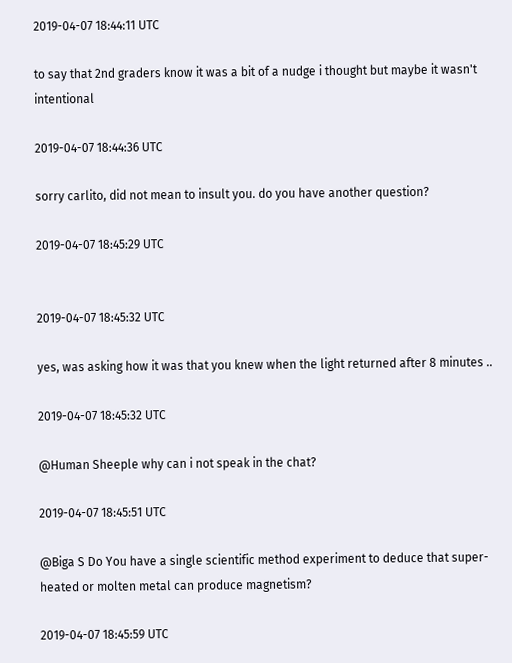2019-04-07 18:44:11 UTC

to say that 2nd graders know it was a bit of a nudge i thought but maybe it wasn't intentional

2019-04-07 18:44:36 UTC

sorry carlito, did not mean to insult you. do you have another question?

2019-04-07 18:45:29 UTC


2019-04-07 18:45:32 UTC

yes, was asking how it was that you knew when the light returned after 8 minutes ..

2019-04-07 18:45:32 UTC

@Human Sheeple why can i not speak in the chat?

2019-04-07 18:45:51 UTC

@Biga S Do You have a single scientific method experiment to deduce that super-heated or molten metal can produce magnetism?

2019-04-07 18:45:59 UTC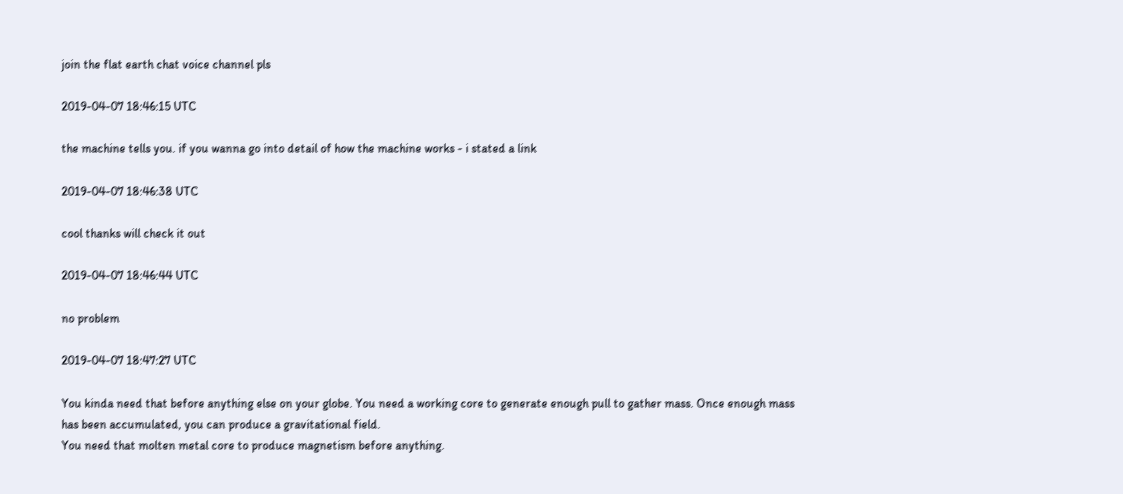join the flat earth chat voice channel pls

2019-04-07 18:46:15 UTC

the machine tells you. if you wanna go into detail of how the machine works - i stated a link

2019-04-07 18:46:38 UTC

cool thanks will check it out

2019-04-07 18:46:44 UTC

no problem

2019-04-07 18:47:27 UTC

You kinda need that before anything else on your globe. You need a working core to generate enough pull to gather mass. Once enough mass has been accumulated, you can produce a gravitational field.
You need that molten metal core to produce magnetism before anything.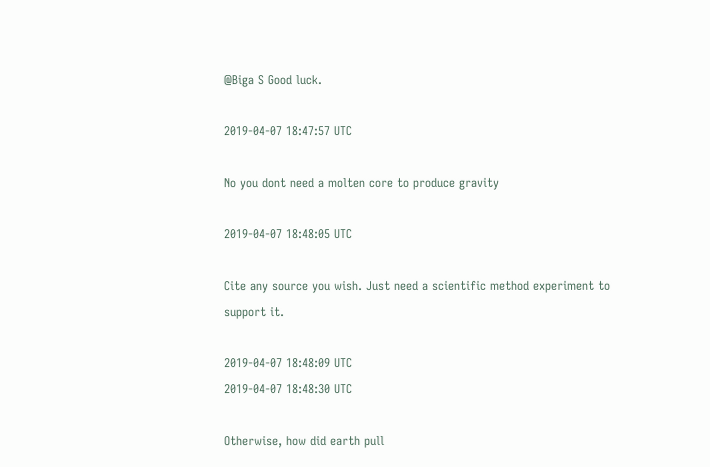@Biga S Good luck.

2019-04-07 18:47:57 UTC

No you dont need a molten core to produce gravity

2019-04-07 18:48:05 UTC

Cite any source you wish. Just need a scientific method experiment to support it.

2019-04-07 18:48:09 UTC
2019-04-07 18:48:30 UTC

Otherwise, how did earth pull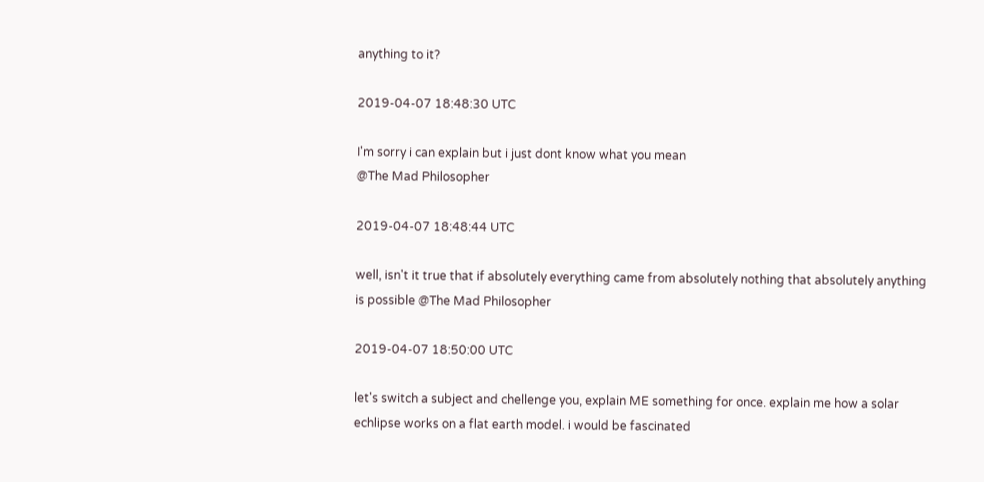anything to it?

2019-04-07 18:48:30 UTC

I'm sorry i can explain but i just dont know what you mean
@The Mad Philosopher

2019-04-07 18:48:44 UTC

well, isn't it true that if absolutely everything came from absolutely nothing that absolutely anything is possible @The Mad Philosopher

2019-04-07 18:50:00 UTC

let's switch a subject and chellenge you, explain ME something for once. explain me how a solar echlipse works on a flat earth model. i would be fascinated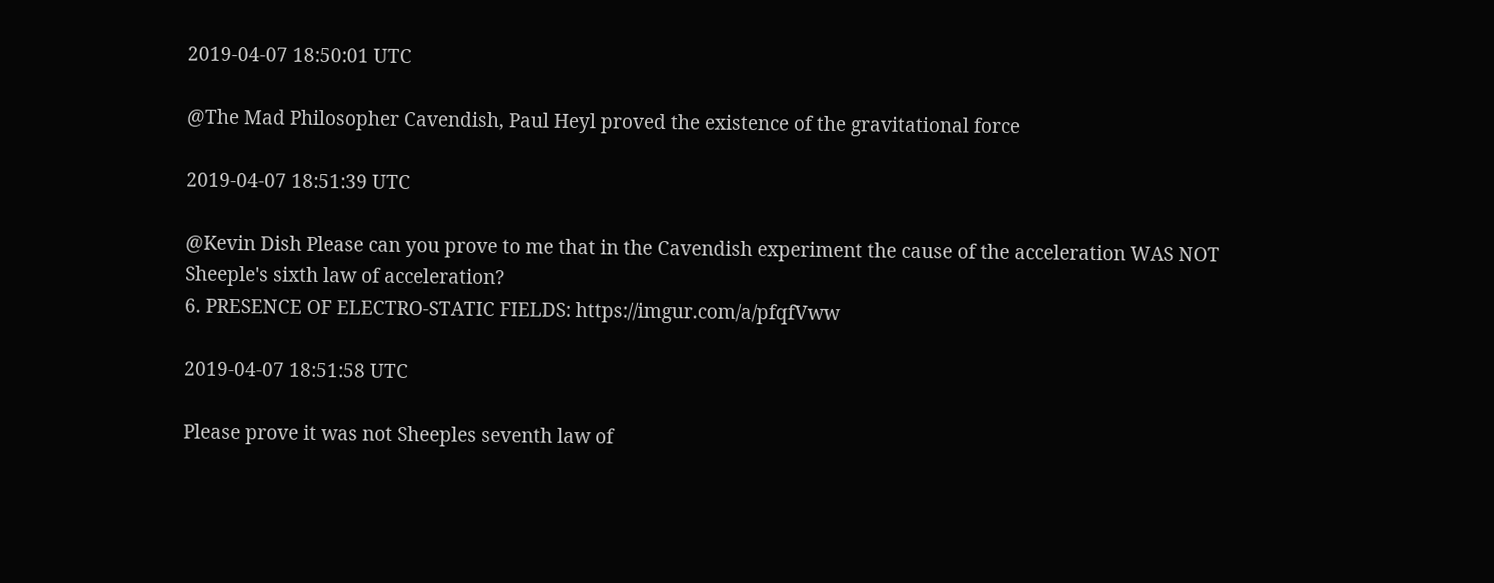2019-04-07 18:50:01 UTC

@The Mad Philosopher Cavendish, Paul Heyl proved the existence of the gravitational force

2019-04-07 18:51:39 UTC

@Kevin Dish Please can you prove to me that in the Cavendish experiment the cause of the acceleration WAS NOT Sheeple's sixth law of acceleration?
6. PRESENCE OF ELECTRO-STATIC FIELDS: https://imgur.com/a/pfqfVww

2019-04-07 18:51:58 UTC

Please prove it was not Sheeples seventh law of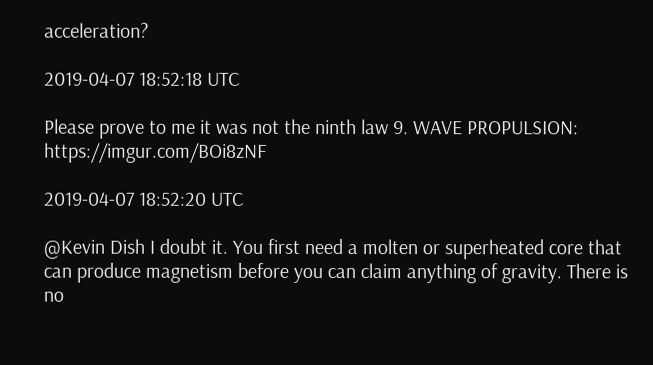acceleration?

2019-04-07 18:52:18 UTC

Please prove to me it was not the ninth law 9. WAVE PROPULSION: https://imgur.com/BOi8zNF

2019-04-07 18:52:20 UTC

@Kevin Dish I doubt it. You first need a molten or superheated core that can produce magnetism before you can claim anything of gravity. There is no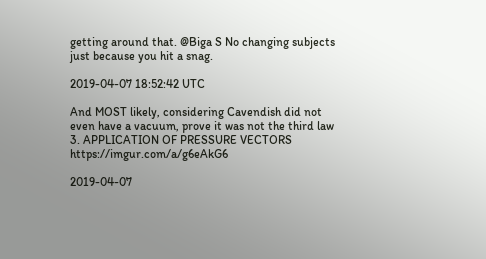getting around that. @Biga S No changing subjects just because you hit a snag.

2019-04-07 18:52:42 UTC

And MOST likely, considering Cavendish did not even have a vacuum, prove it was not the third law
3. APPLICATION OF PRESSURE VECTORS https://imgur.com/a/g6eAkG6

2019-04-07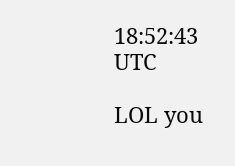18:52:43 UTC

LOL you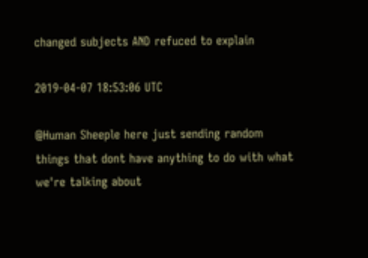changed subjects AND refuced to explain

2019-04-07 18:53:06 UTC

@Human Sheeple here just sending random things that dont have anything to do with what we're talking about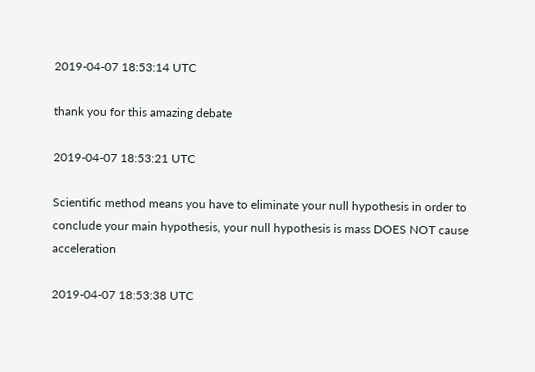2019-04-07 18:53:14 UTC

thank you for this amazing debate

2019-04-07 18:53:21 UTC

Scientific method means you have to eliminate your null hypothesis in order to conclude your main hypothesis, your null hypothesis is mass DOES NOT cause acceleration

2019-04-07 18:53:38 UTC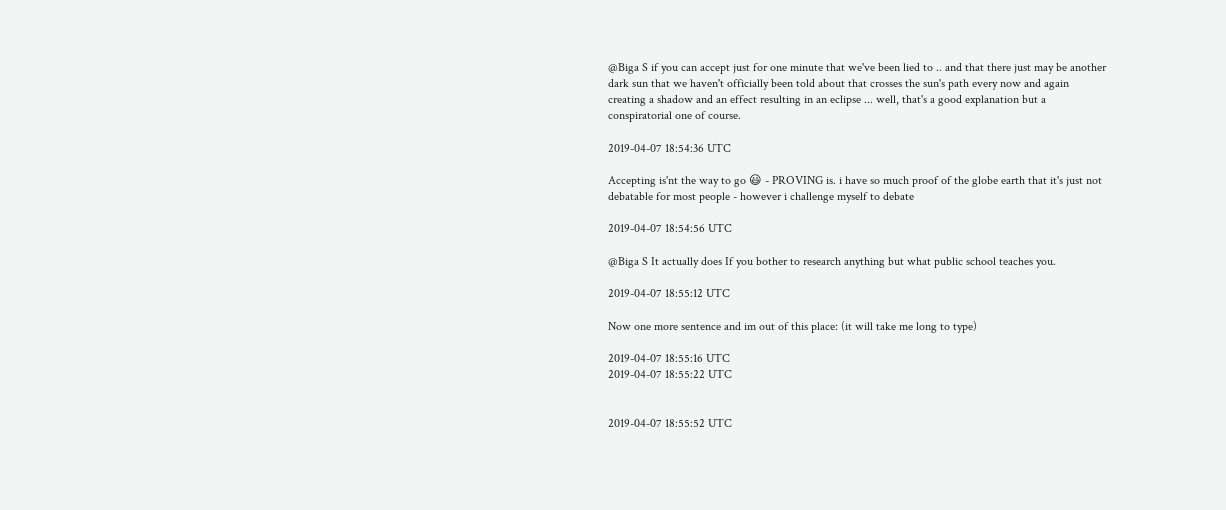@Biga S if you can accept just for one minute that we've been lied to .. and that there just may be another dark sun that we haven't officially been told about that crosses the sun's path every now and again creating a shadow and an effect resulting in an eclipse ... well, that's a good explanation but a conspiratorial one of course.

2019-04-07 18:54:36 UTC

Accepting is'nt the way to go 😃 - PROVING is. i have so much proof of the globe earth that it's just not debatable for most people - however i challenge myself to debate

2019-04-07 18:54:56 UTC

@Biga S It actually does If you bother to research anything but what public school teaches you.

2019-04-07 18:55:12 UTC

Now one more sentence and im out of this place: (it will take me long to type)

2019-04-07 18:55:16 UTC
2019-04-07 18:55:22 UTC


2019-04-07 18:55:52 UTC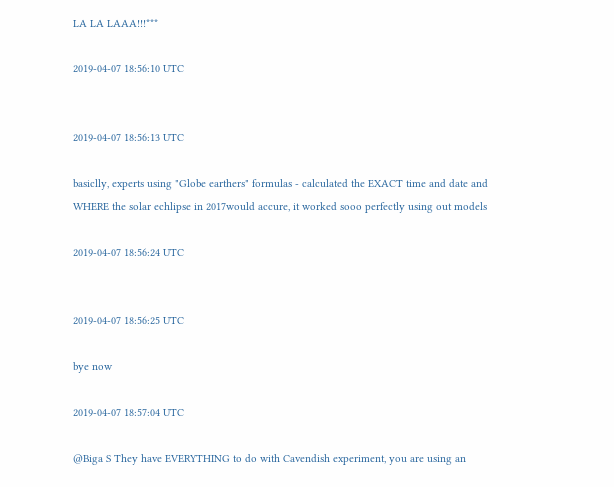LA LA LAAA!!!***

2019-04-07 18:56:10 UTC


2019-04-07 18:56:13 UTC

basiclly, experts using "Globe earthers" formulas - calculated the EXACT time and date and WHERE the solar echlipse in 2017would accure, it worked sooo perfectly using out models

2019-04-07 18:56:24 UTC


2019-04-07 18:56:25 UTC

bye now

2019-04-07 18:57:04 UTC

@Biga S They have EVERYTHING to do with Cavendish experiment, you are using an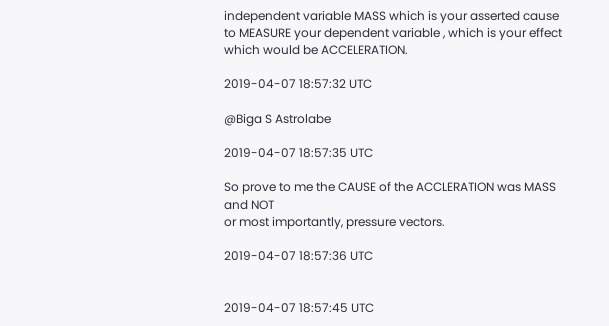independent variable MASS which is your asserted cause to MEASURE your dependent variable , which is your effect which would be ACCELERATION.

2019-04-07 18:57:32 UTC

@Biga S Astrolabe

2019-04-07 18:57:35 UTC

So prove to me the CAUSE of the ACCLERATION was MASS
and NOT
or most importantly, pressure vectors.

2019-04-07 18:57:36 UTC


2019-04-07 18:57:45 UTC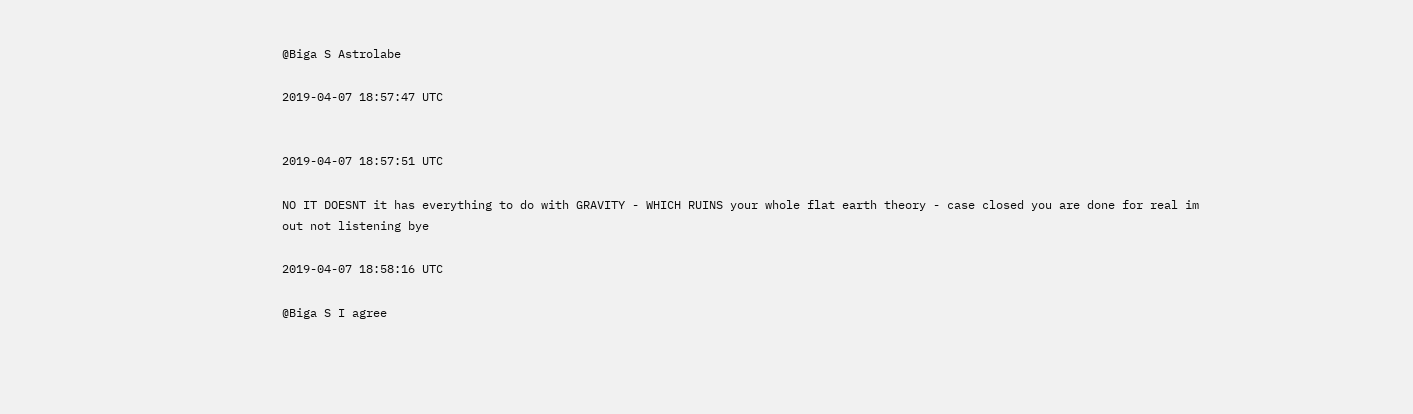@Biga S Astrolabe

2019-04-07 18:57:47 UTC


2019-04-07 18:57:51 UTC

NO IT DOESNT it has everything to do with GRAVITY - WHICH RUINS your whole flat earth theory - case closed you are done for real im out not listening bye

2019-04-07 18:58:16 UTC

@Biga S I agree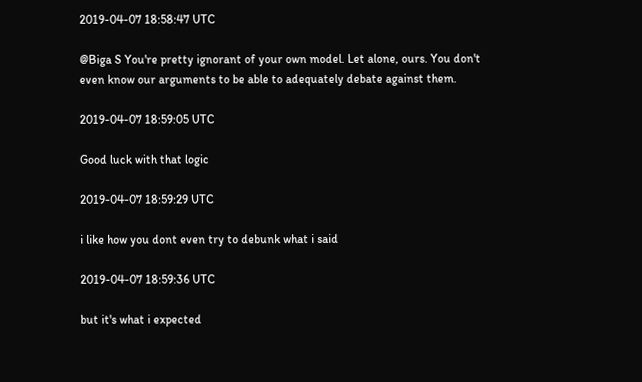2019-04-07 18:58:47 UTC

@Biga S You're pretty ignorant of your own model. Let alone, ours. You don't even know our arguments to be able to adequately debate against them.

2019-04-07 18:59:05 UTC

Good luck with that logic

2019-04-07 18:59:29 UTC

i like how you dont even try to debunk what i said

2019-04-07 18:59:36 UTC

but it's what i expected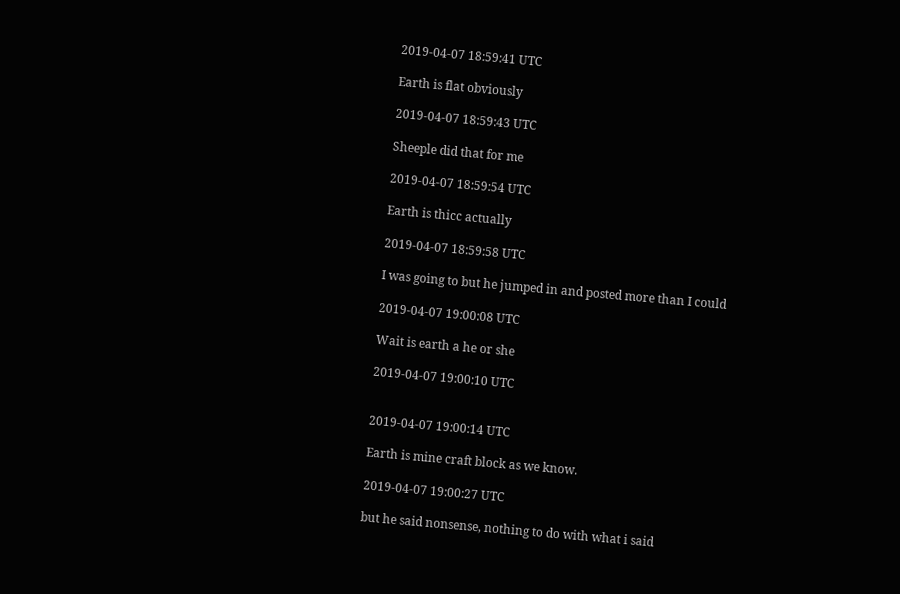2019-04-07 18:59:41 UTC

Earth is flat obviously

2019-04-07 18:59:43 UTC

Sheeple did that for me

2019-04-07 18:59:54 UTC

Earth is thicc actually

2019-04-07 18:59:58 UTC

I was going to but he jumped in and posted more than I could

2019-04-07 19:00:08 UTC

Wait is earth a he or she

2019-04-07 19:00:10 UTC


2019-04-07 19:00:14 UTC

Earth is mine craft block as we know.

2019-04-07 19:00:27 UTC

but he said nonsense, nothing to do with what i said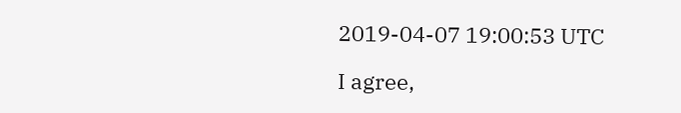2019-04-07 19:00:53 UTC

I agree,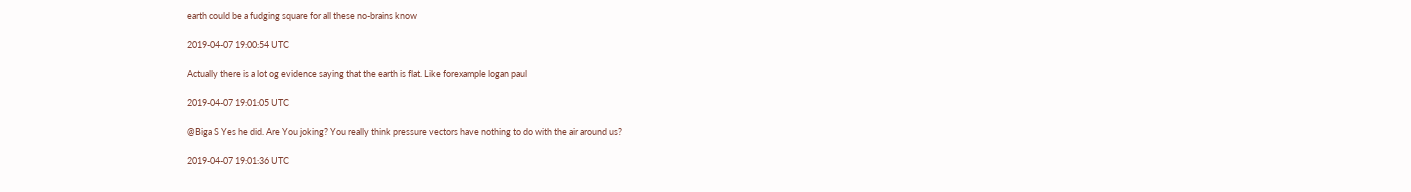earth could be a fudging square for all these no-brains know

2019-04-07 19:00:54 UTC

Actually there is a lot og evidence saying that the earth is flat. Like forexample logan paul

2019-04-07 19:01:05 UTC

@Biga S Yes he did. Are You joking? You really think pressure vectors have nothing to do with the air around us?

2019-04-07 19:01:36 UTC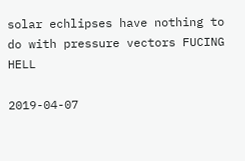solar echlipses have nothing to do with pressure vectors FUCING HELL

2019-04-07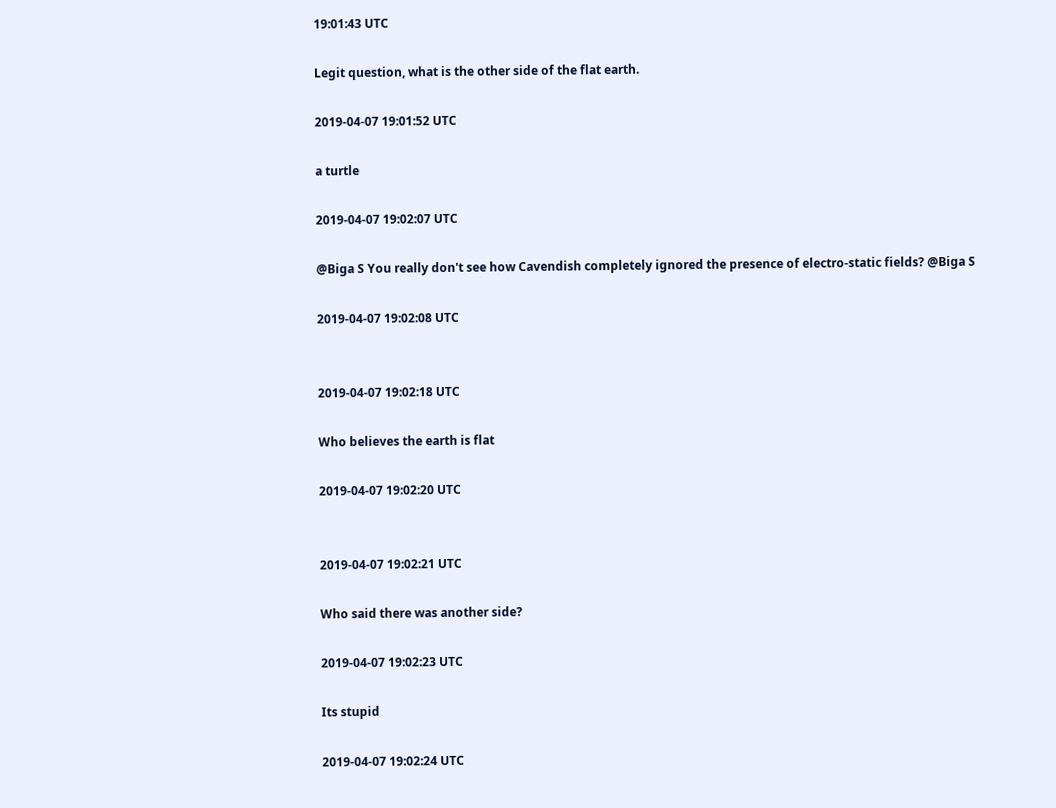19:01:43 UTC

Legit question, what is the other side of the flat earth.

2019-04-07 19:01:52 UTC

a turtle

2019-04-07 19:02:07 UTC

@Biga S You really don't see how Cavendish completely ignored the presence of electro-static fields? @Biga S

2019-04-07 19:02:08 UTC


2019-04-07 19:02:18 UTC

Who believes the earth is flat

2019-04-07 19:02:20 UTC


2019-04-07 19:02:21 UTC

Who said there was another side?

2019-04-07 19:02:23 UTC

Its stupid

2019-04-07 19:02:24 UTC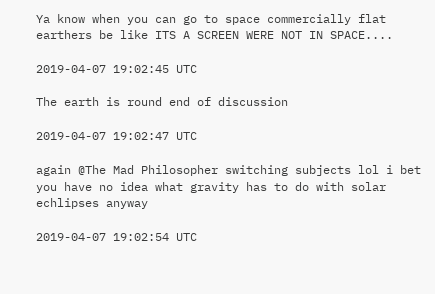Ya know when you can go to space commercially flat earthers be like ITS A SCREEN WERE NOT IN SPACE....

2019-04-07 19:02:45 UTC

The earth is round end of discussion

2019-04-07 19:02:47 UTC

again @The Mad Philosopher switching subjects lol i bet you have no idea what gravity has to do with solar echlipses anyway

2019-04-07 19:02:54 UTC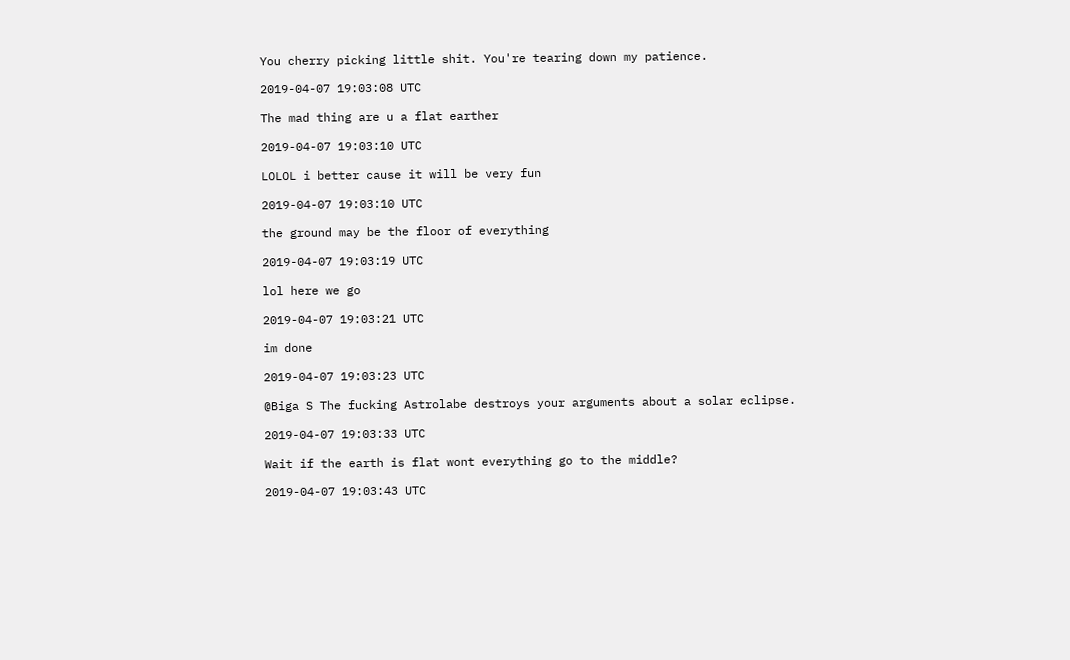You cherry picking little shit. You're tearing down my patience.

2019-04-07 19:03:08 UTC

The mad thing are u a flat earther

2019-04-07 19:03:10 UTC

LOLOL i better cause it will be very fun

2019-04-07 19:03:10 UTC

the ground may be the floor of everything

2019-04-07 19:03:19 UTC

lol here we go

2019-04-07 19:03:21 UTC

im done

2019-04-07 19:03:23 UTC

@Biga S The fucking Astrolabe destroys your arguments about a solar eclipse.

2019-04-07 19:03:33 UTC

Wait if the earth is flat wont everything go to the middle?

2019-04-07 19:03:43 UTC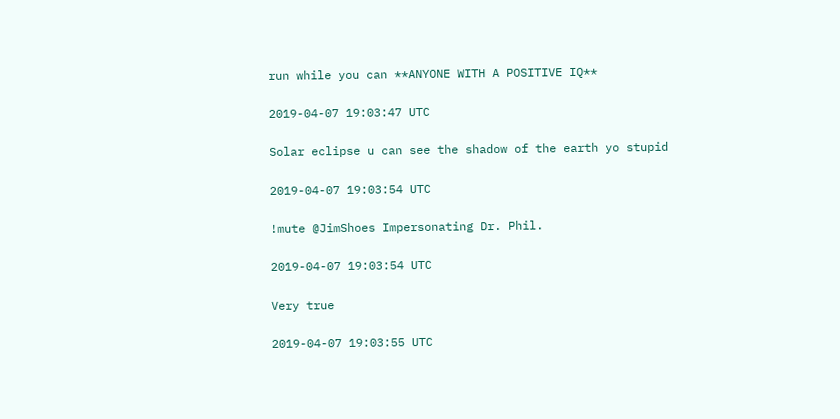run while you can **ANYONE WITH A POSITIVE IQ**

2019-04-07 19:03:47 UTC

Solar eclipse u can see the shadow of the earth yo stupid

2019-04-07 19:03:54 UTC

!mute @JimShoes Impersonating Dr. Phil.

2019-04-07 19:03:54 UTC

Very true

2019-04-07 19:03:55 UTC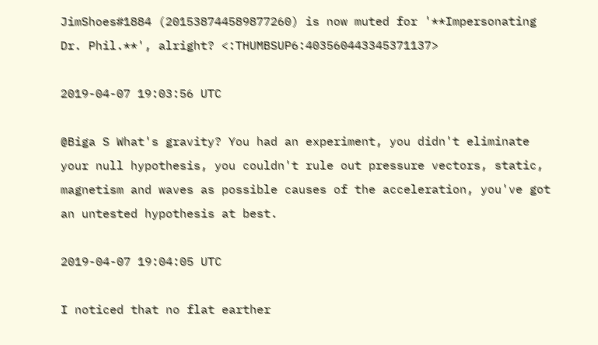JimShoes#1884 (201538744589877260) is now muted for '**Impersonating Dr. Phil.**', alright? <:THUMBSUP6:403560443345371137>

2019-04-07 19:03:56 UTC

@Biga S What's gravity? You had an experiment, you didn't eliminate your null hypothesis, you couldn't rule out pressure vectors, static, magnetism and waves as possible causes of the acceleration, you've got an untested hypothesis at best.

2019-04-07 19:04:05 UTC

I noticed that no flat earther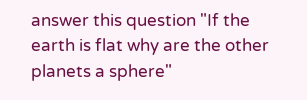answer this question "If the earth is flat why are the other planets a sphere"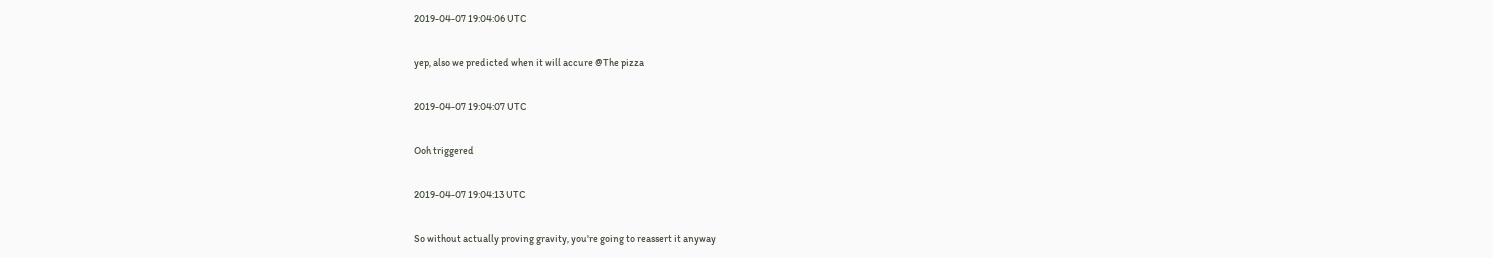2019-04-07 19:04:06 UTC

yep, also we predicted when it will accure @The pizza

2019-04-07 19:04:07 UTC

Ooh triggered

2019-04-07 19:04:13 UTC

So without actually proving gravity, you're going to reassert it anyway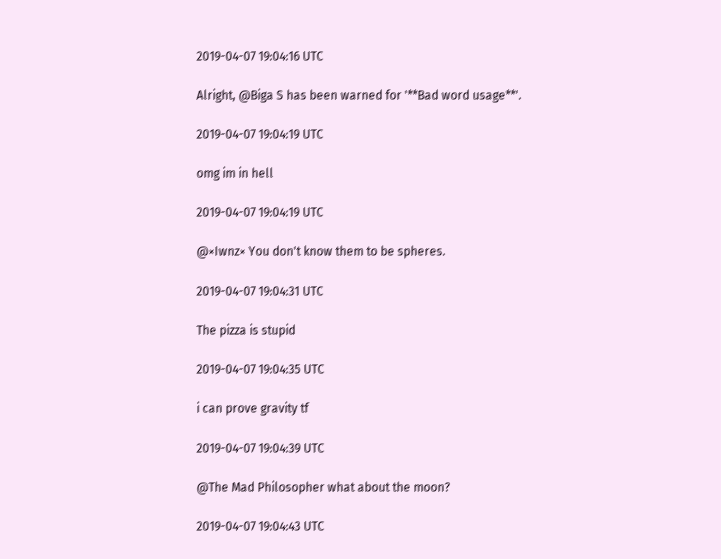2019-04-07 19:04:16 UTC

Alright, @Biga S has been warned for '**Bad word usage**'.

2019-04-07 19:04:19 UTC

omg im in hell

2019-04-07 19:04:19 UTC

@×Iwnz× You don't know them to be spheres.

2019-04-07 19:04:31 UTC

The pizza is stupid

2019-04-07 19:04:35 UTC

i can prove gravity tf

2019-04-07 19:04:39 UTC

@The Mad Philosopher what about the moon?

2019-04-07 19:04:43 UTC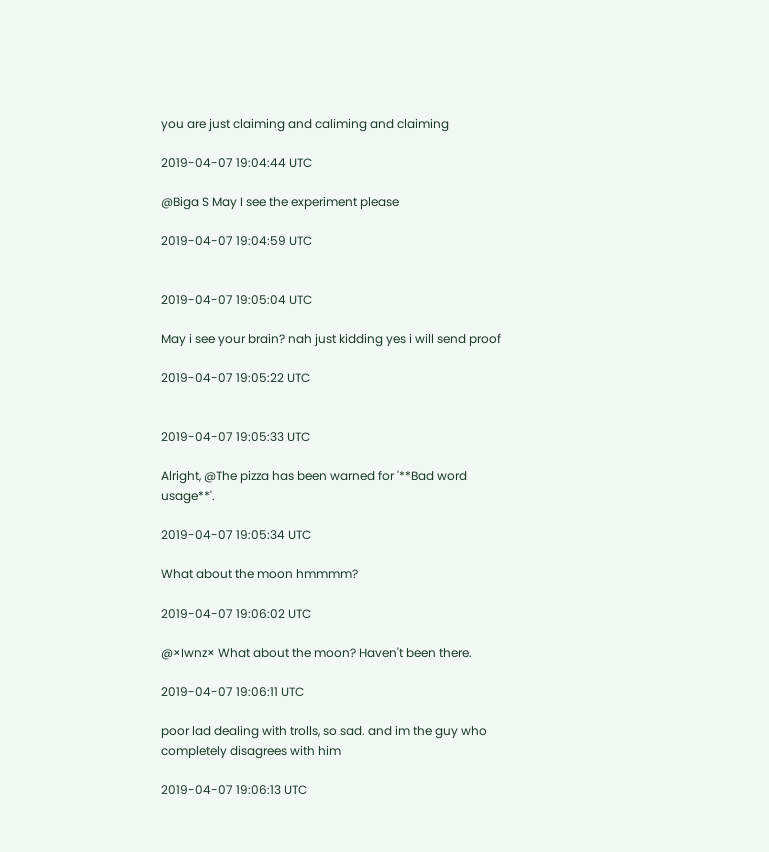you are just claiming and caliming and claiming

2019-04-07 19:04:44 UTC

@Biga S May I see the experiment please

2019-04-07 19:04:59 UTC


2019-04-07 19:05:04 UTC

May i see your brain? nah just kidding yes i will send proof

2019-04-07 19:05:22 UTC


2019-04-07 19:05:33 UTC

Alright, @The pizza has been warned for '**Bad word usage**'.

2019-04-07 19:05:34 UTC

What about the moon hmmmm?

2019-04-07 19:06:02 UTC

@×Iwnz× What about the moon? Haven't been there.

2019-04-07 19:06:11 UTC

poor lad dealing with trolls, so sad. and im the guy who completely disagrees with him

2019-04-07 19:06:13 UTC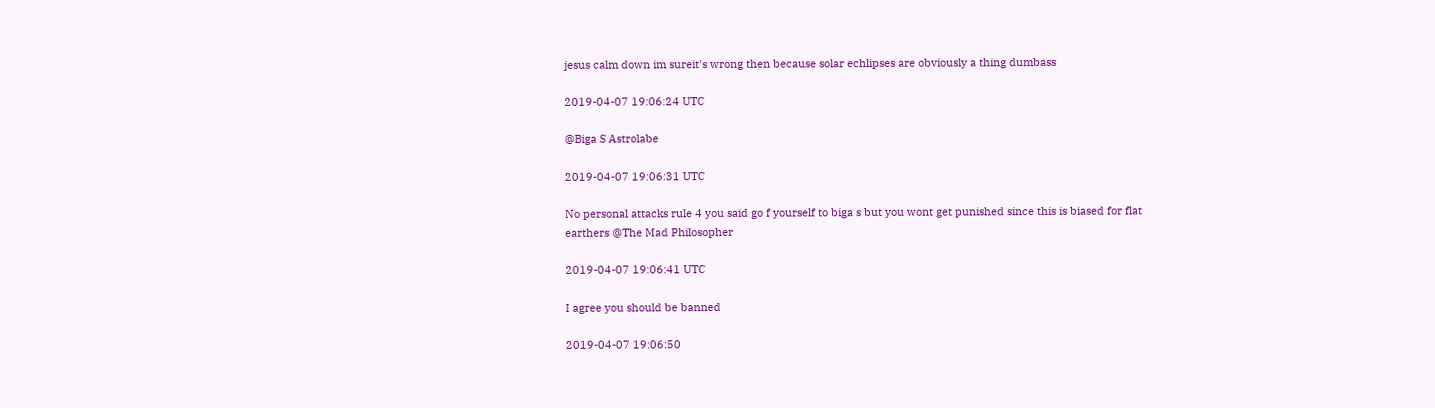jesus calm down im sureit's wrong then because solar echlipses are obviously a thing dumbass

2019-04-07 19:06:24 UTC

@Biga S Astrolabe

2019-04-07 19:06:31 UTC

No personal attacks rule 4 you said go f yourself to biga s but you wont get punished since this is biased for flat earthers @The Mad Philosopher

2019-04-07 19:06:41 UTC

I agree you should be banned

2019-04-07 19:06:50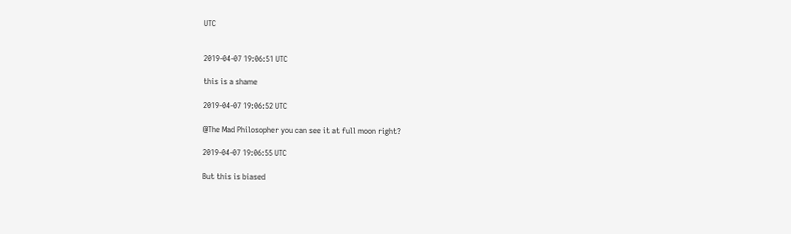UTC


2019-04-07 19:06:51 UTC

this is a shame

2019-04-07 19:06:52 UTC

@The Mad Philosopher you can see it at full moon right?

2019-04-07 19:06:55 UTC

But this is biased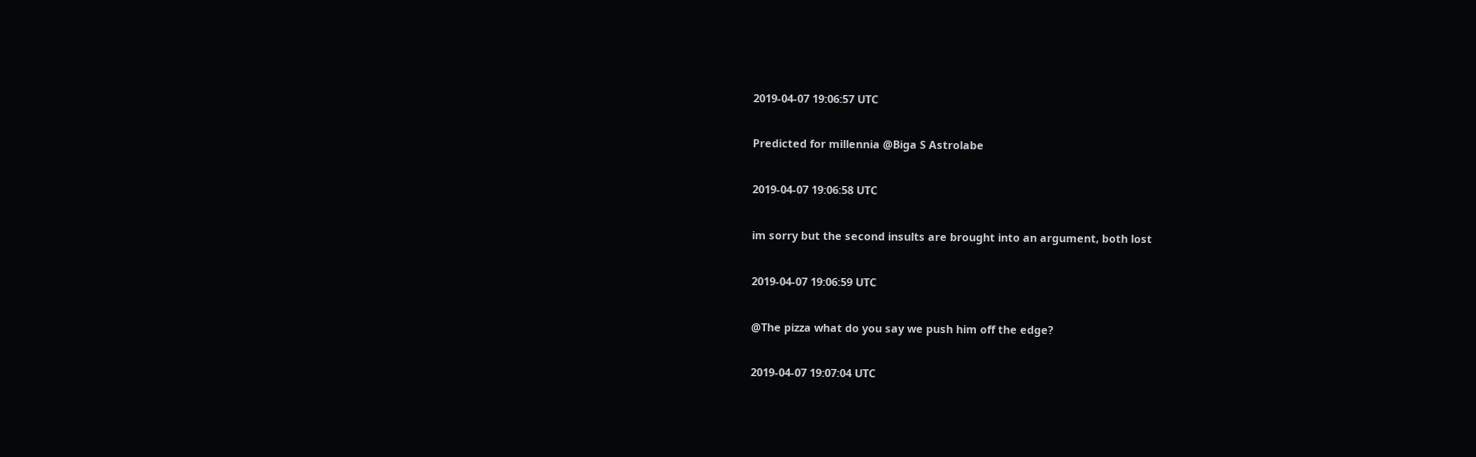2019-04-07 19:06:57 UTC

Predicted for millennia @Biga S Astrolabe

2019-04-07 19:06:58 UTC

im sorry but the second insults are brought into an argument, both lost

2019-04-07 19:06:59 UTC

@The pizza what do you say we push him off the edge?

2019-04-07 19:07:04 UTC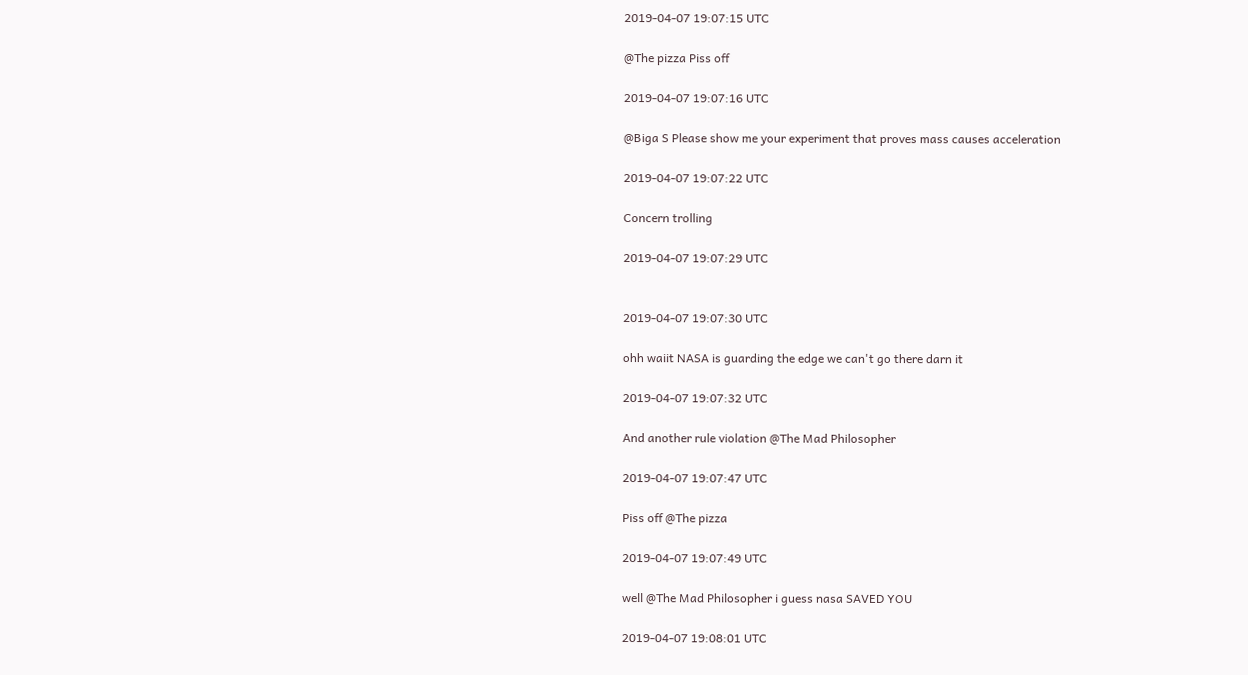2019-04-07 19:07:15 UTC

@The pizza Piss off

2019-04-07 19:07:16 UTC

@Biga S Please show me your experiment that proves mass causes acceleration

2019-04-07 19:07:22 UTC

Concern trolling

2019-04-07 19:07:29 UTC


2019-04-07 19:07:30 UTC

ohh waiit NASA is guarding the edge we can't go there darn it

2019-04-07 19:07:32 UTC

And another rule violation @The Mad Philosopher

2019-04-07 19:07:47 UTC

Piss off @The pizza

2019-04-07 19:07:49 UTC

well @The Mad Philosopher i guess nasa SAVED YOU

2019-04-07 19:08:01 UTC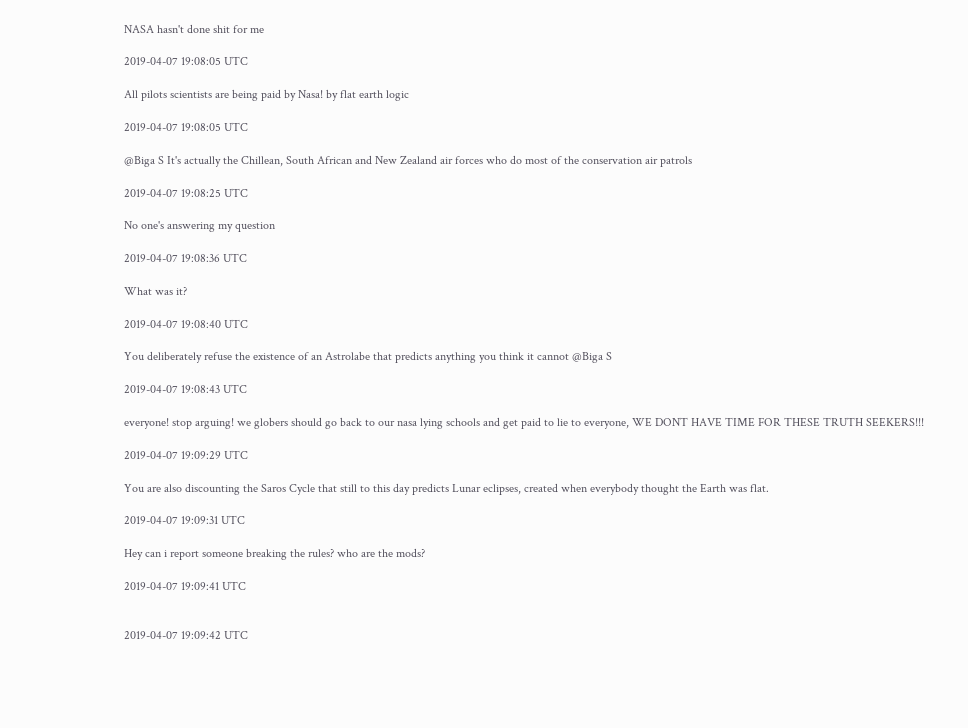NASA hasn't done shit for me

2019-04-07 19:08:05 UTC

All pilots scientists are being paid by Nasa! by flat earth logic

2019-04-07 19:08:05 UTC

@Biga S It's actually the Chillean, South African and New Zealand air forces who do most of the conservation air patrols

2019-04-07 19:08:25 UTC

No one's answering my question

2019-04-07 19:08:36 UTC

What was it?

2019-04-07 19:08:40 UTC

You deliberately refuse the existence of an Astrolabe that predicts anything you think it cannot @Biga S

2019-04-07 19:08:43 UTC

everyone! stop arguing! we globers should go back to our nasa lying schools and get paid to lie to everyone, WE DONT HAVE TIME FOR THESE TRUTH SEEKERS!!!

2019-04-07 19:09:29 UTC

You are also discounting the Saros Cycle that still to this day predicts Lunar eclipses, created when everybody thought the Earth was flat.

2019-04-07 19:09:31 UTC

Hey can i report someone breaking the rules? who are the mods?

2019-04-07 19:09:41 UTC


2019-04-07 19:09:42 UTC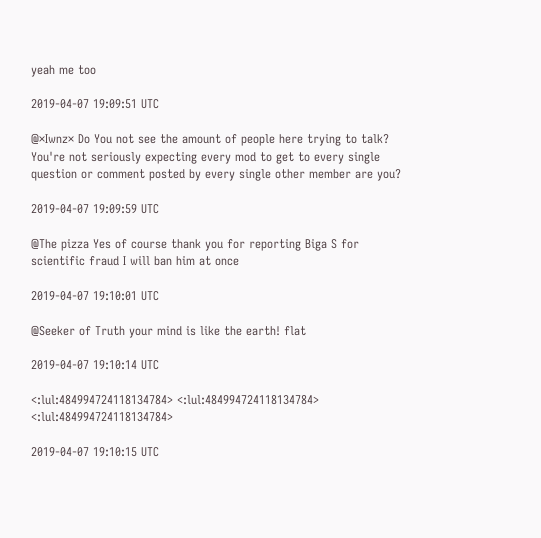yeah me too

2019-04-07 19:09:51 UTC

@×Iwnz× Do You not see the amount of people here trying to talk? You're not seriously expecting every mod to get to every single question or comment posted by every single other member are you?

2019-04-07 19:09:59 UTC

@The pizza Yes of course thank you for reporting Biga S for scientific fraud I will ban him at once

2019-04-07 19:10:01 UTC

@Seeker of Truth your mind is like the earth! flat

2019-04-07 19:10:14 UTC

<:lul:484994724118134784> <:lul:484994724118134784> <:lul:484994724118134784>

2019-04-07 19:10:15 UTC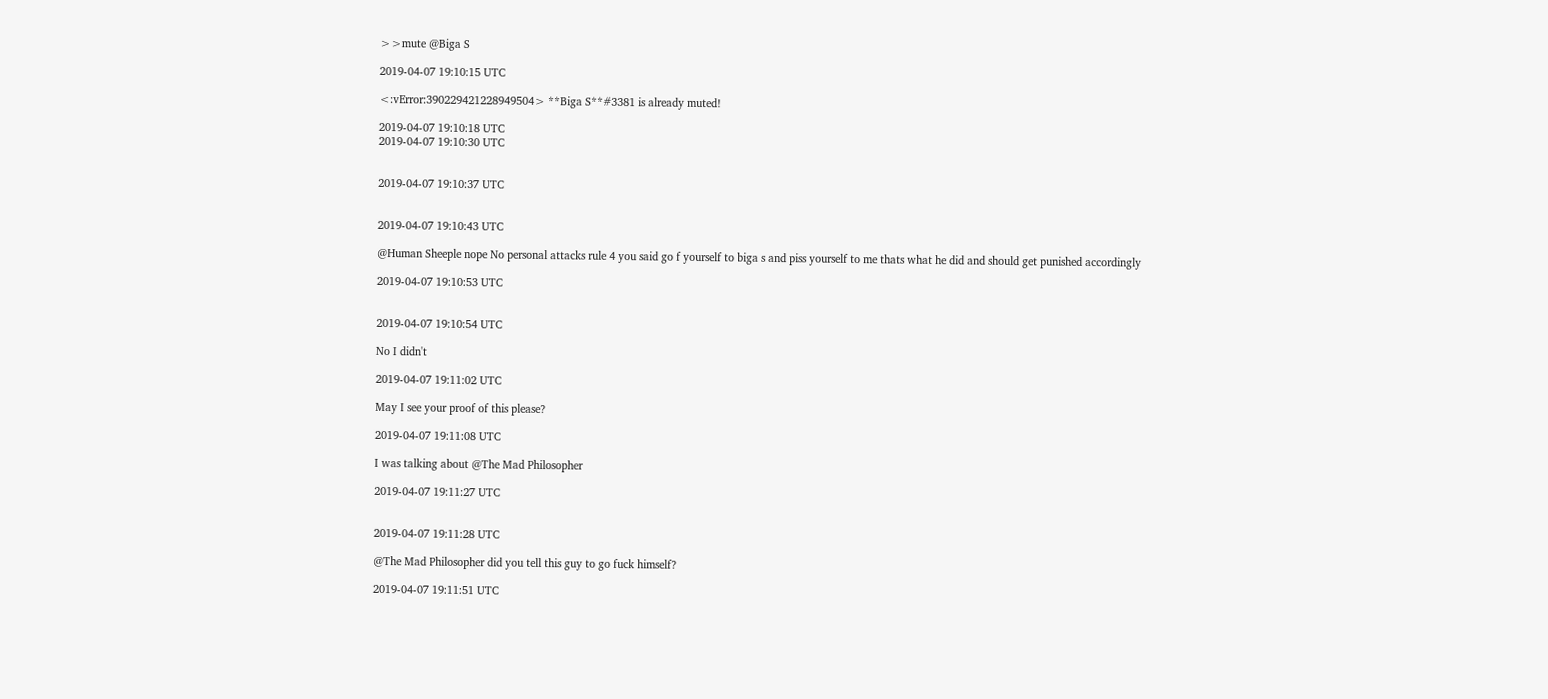>>mute @Biga S

2019-04-07 19:10:15 UTC

<:vError:390229421228949504> **Biga S**#3381 is already muted!

2019-04-07 19:10:18 UTC
2019-04-07 19:10:30 UTC


2019-04-07 19:10:37 UTC


2019-04-07 19:10:43 UTC

@Human Sheeple nope No personal attacks rule 4 you said go f yourself to biga s and piss yourself to me thats what he did and should get punished accordingly

2019-04-07 19:10:53 UTC


2019-04-07 19:10:54 UTC

No I didn't

2019-04-07 19:11:02 UTC

May I see your proof of this please?

2019-04-07 19:11:08 UTC

I was talking about @The Mad Philosopher

2019-04-07 19:11:27 UTC


2019-04-07 19:11:28 UTC

@The Mad Philosopher did you tell this guy to go fuck himself?

2019-04-07 19:11:51 UTC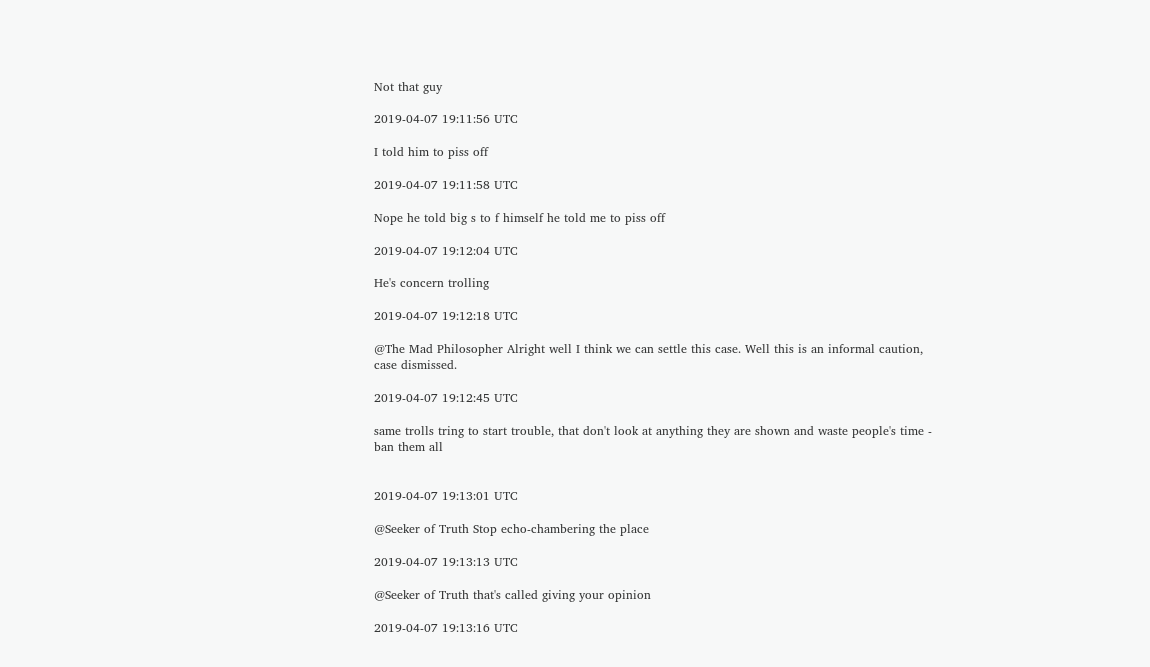Not that guy

2019-04-07 19:11:56 UTC

I told him to piss off

2019-04-07 19:11:58 UTC

Nope he told big s to f himself he told me to piss off

2019-04-07 19:12:04 UTC

He's concern trolling

2019-04-07 19:12:18 UTC

@The Mad Philosopher Alright well I think we can settle this case. Well this is an informal caution, case dismissed.

2019-04-07 19:12:45 UTC

same trolls tring to start trouble, that don't look at anything they are shown and waste people's time - ban them all


2019-04-07 19:13:01 UTC

@Seeker of Truth Stop echo-chambering the place

2019-04-07 19:13:13 UTC

@Seeker of Truth that's called giving your opinion

2019-04-07 19:13:16 UTC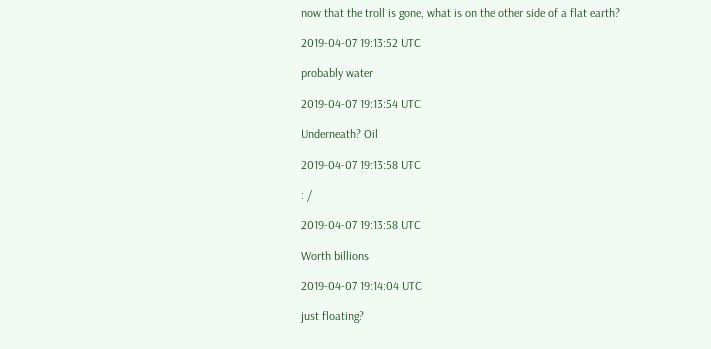now that the troll is gone, what is on the other side of a flat earth?

2019-04-07 19:13:52 UTC

probably water

2019-04-07 19:13:54 UTC

Underneath? Oil

2019-04-07 19:13:58 UTC

: /

2019-04-07 19:13:58 UTC

Worth billions

2019-04-07 19:14:04 UTC

just floating?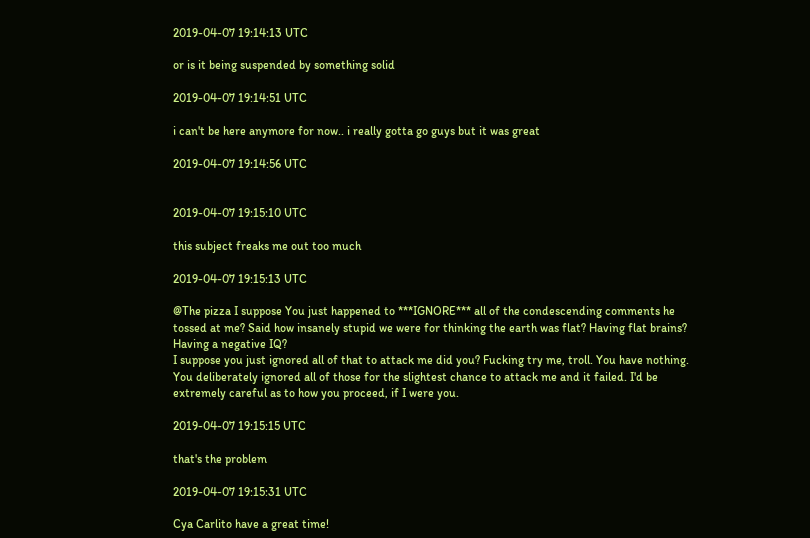2019-04-07 19:14:13 UTC

or is it being suspended by something solid

2019-04-07 19:14:51 UTC

i can't be here anymore for now.. i really gotta go guys but it was great

2019-04-07 19:14:56 UTC


2019-04-07 19:15:10 UTC

this subject freaks me out too much

2019-04-07 19:15:13 UTC

@The pizza I suppose You just happened to ***IGNORE*** all of the condescending comments he tossed at me? Said how insanely stupid we were for thinking the earth was flat? Having flat brains? Having a negative IQ?
I suppose you just ignored all of that to attack me did you? Fucking try me, troll. You have nothing. You deliberately ignored all of those for the slightest chance to attack me and it failed. I'd be extremely careful as to how you proceed, if I were you.

2019-04-07 19:15:15 UTC

that's the problem

2019-04-07 19:15:31 UTC

Cya Carlito have a great time!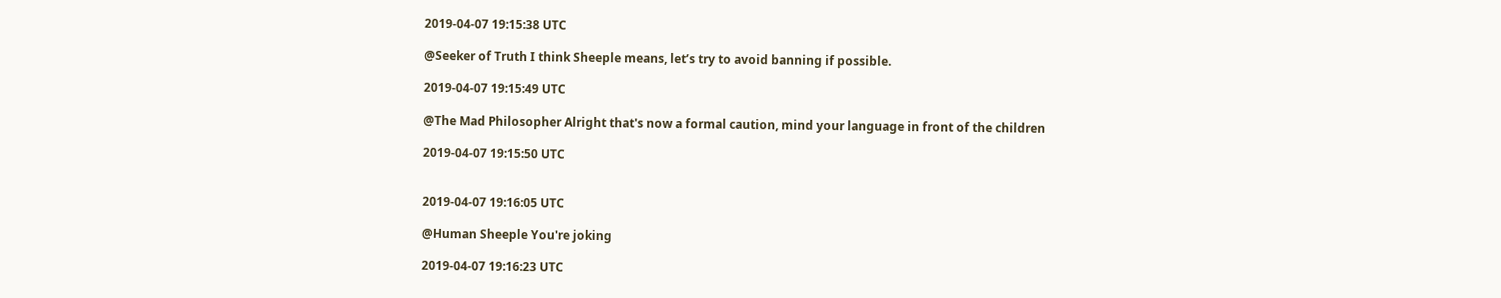2019-04-07 19:15:38 UTC

@Seeker of Truth I think Sheeple means, let’s try to avoid banning if possible.

2019-04-07 19:15:49 UTC

@The Mad Philosopher Alright that's now a formal caution, mind your language in front of the children

2019-04-07 19:15:50 UTC


2019-04-07 19:16:05 UTC

@Human Sheeple You're joking

2019-04-07 19:16:23 UTC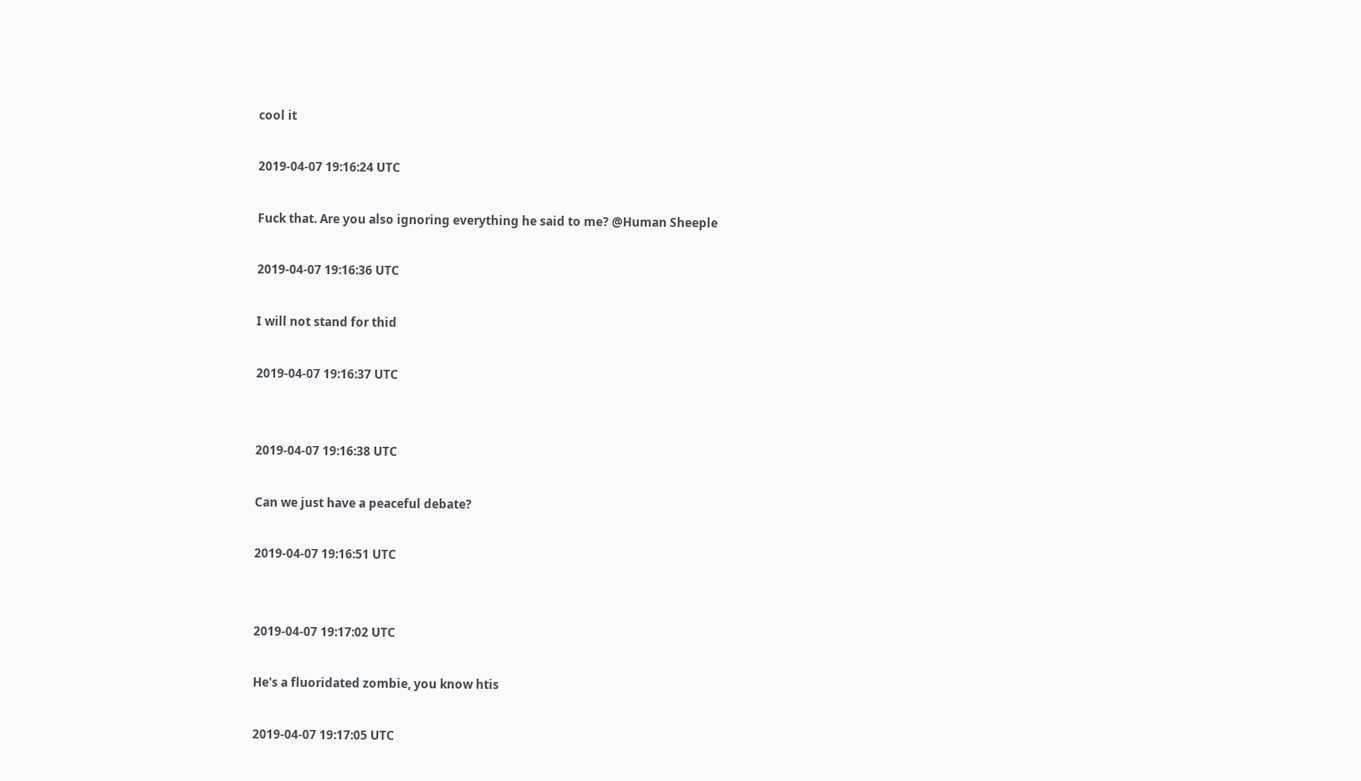cool it

2019-04-07 19:16:24 UTC

Fuck that. Are you also ignoring everything he said to me? @Human Sheeple

2019-04-07 19:16:36 UTC

I will not stand for thid

2019-04-07 19:16:37 UTC


2019-04-07 19:16:38 UTC

Can we just have a peaceful debate?

2019-04-07 19:16:51 UTC


2019-04-07 19:17:02 UTC

He's a fluoridated zombie, you know htis

2019-04-07 19:17:05 UTC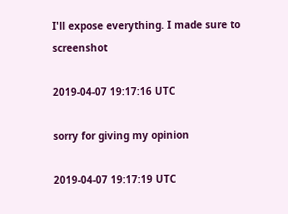I'll expose everything. I made sure to screenshot

2019-04-07 19:17:16 UTC

sorry for giving my opinion

2019-04-07 19:17:19 UTC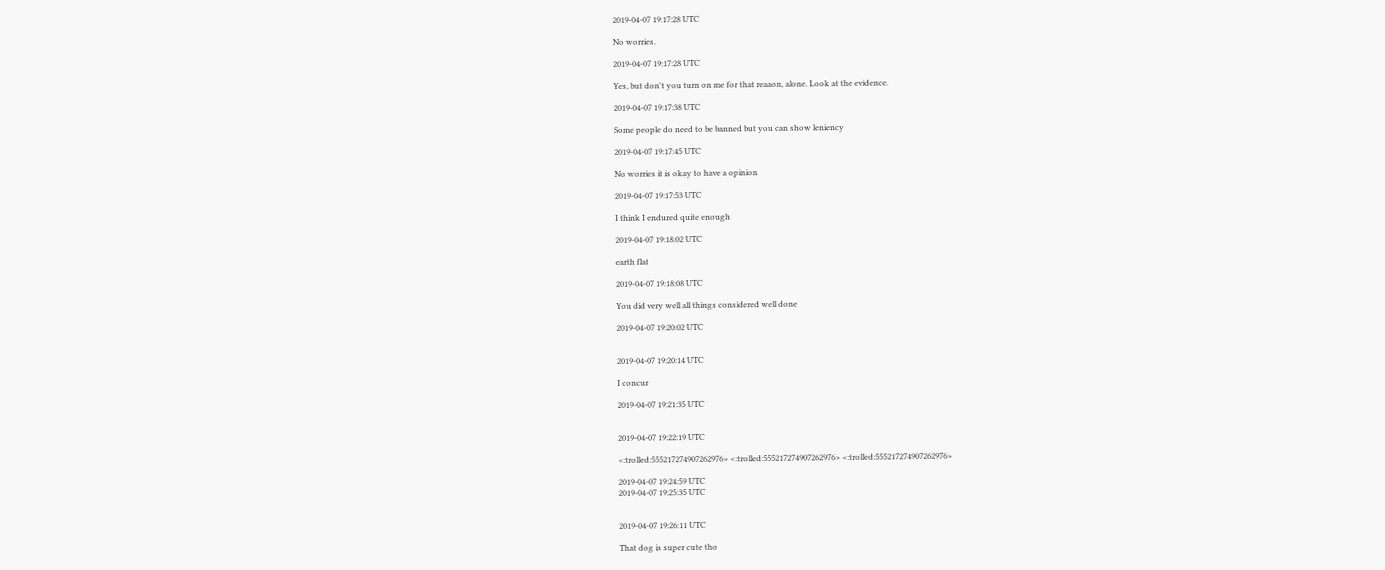2019-04-07 19:17:28 UTC

No worries.

2019-04-07 19:17:28 UTC

Yes, but don't you turn on me for that reaaon, alone. Look at the evidence.

2019-04-07 19:17:38 UTC

Some people do need to be banned but you can show leniency

2019-04-07 19:17:45 UTC

No worries it is okay to have a opinion

2019-04-07 19:17:53 UTC

I think I endured quite enough

2019-04-07 19:18:02 UTC

earth flat

2019-04-07 19:18:08 UTC

You did very well all things considered well done

2019-04-07 19:20:02 UTC


2019-04-07 19:20:14 UTC

I concur

2019-04-07 19:21:35 UTC


2019-04-07 19:22:19 UTC

<:trolled:555217274907262976> <:trolled:555217274907262976> <:trolled:555217274907262976>

2019-04-07 19:24:59 UTC
2019-04-07 19:25:35 UTC


2019-04-07 19:26:11 UTC

That dog is super cute tho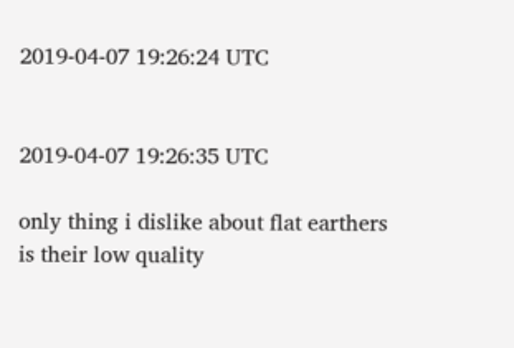2019-04-07 19:26:24 UTC


2019-04-07 19:26:35 UTC

only thing i dislike about flat earthers is their low quality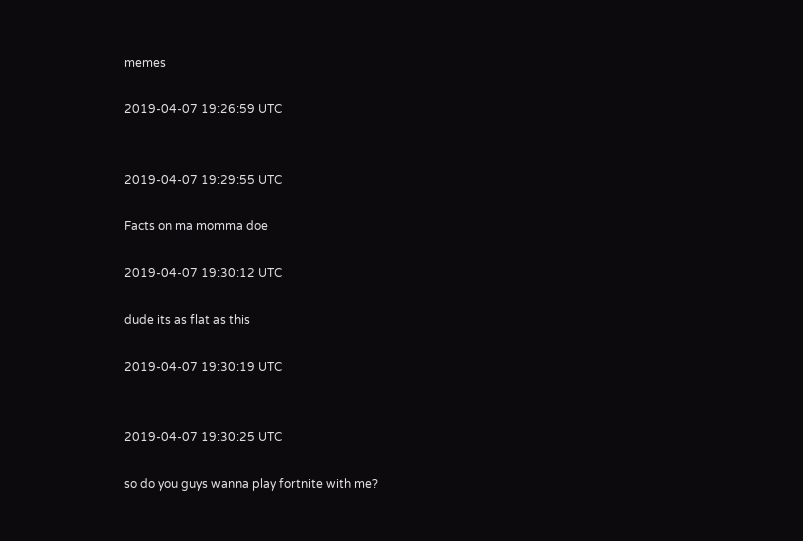memes

2019-04-07 19:26:59 UTC


2019-04-07 19:29:55 UTC

Facts on ma momma doe

2019-04-07 19:30:12 UTC

dude its as flat as this

2019-04-07 19:30:19 UTC


2019-04-07 19:30:25 UTC

so do you guys wanna play fortnite with me?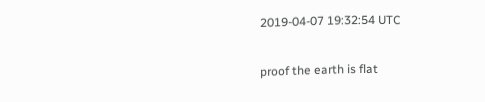2019-04-07 19:32:54 UTC

proof the earth is flat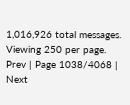1,016,926 total messages. Viewing 250 per page.
Prev | Page 1038/4068 | Next